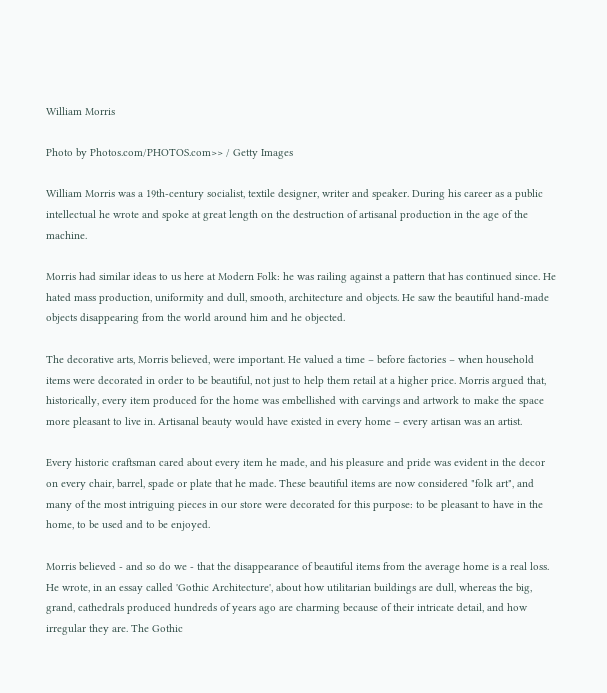William Morris

Photo by Photos.com/PHOTOS.com>> / Getty Images

William Morris was a 19th-century socialist, textile designer, writer and speaker. During his career as a public intellectual he wrote and spoke at great length on the destruction of artisanal production in the age of the machine.

Morris had similar ideas to us here at Modern Folk: he was railing against a pattern that has continued since. He hated mass production, uniformity and dull, smooth, architecture and objects. He saw the beautiful hand-made objects disappearing from the world around him and he objected.

The decorative arts, Morris believed, were important. He valued a time – before factories – when household items were decorated in order to be beautiful, not just to help them retail at a higher price. Morris argued that, historically, every item produced for the home was embellished with carvings and artwork to make the space more pleasant to live in. Artisanal beauty would have existed in every home – every artisan was an artist.

Every historic craftsman cared about every item he made, and his pleasure and pride was evident in the decor on every chair, barrel, spade or plate that he made. These beautiful items are now considered "folk art", and many of the most intriguing pieces in our store were decorated for this purpose: to be pleasant to have in the home, to be used and to be enjoyed.

Morris believed - and so do we - that the disappearance of beautiful items from the average home is a real loss. He wrote, in an essay called 'Gothic Architecture', about how utilitarian buildings are dull, whereas the big, grand, cathedrals produced hundreds of years ago are charming because of their intricate detail, and how irregular they are. The Gothic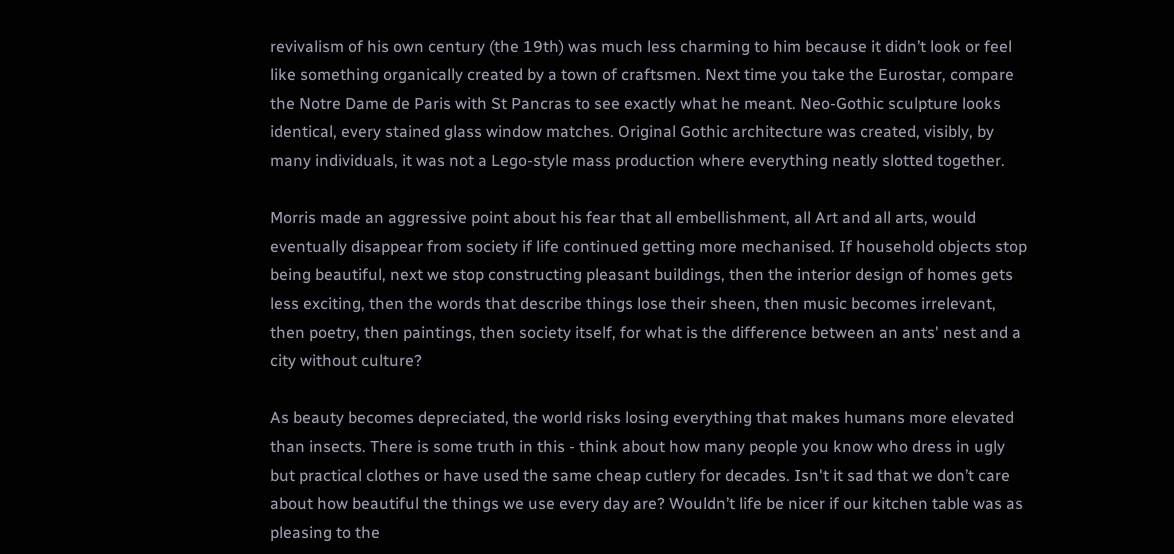revivalism of his own century (the 19th) was much less charming to him because it didn’t look or feel like something organically created by a town of craftsmen. Next time you take the Eurostar, compare the Notre Dame de Paris with St Pancras to see exactly what he meant. Neo-Gothic sculpture looks identical, every stained glass window matches. Original Gothic architecture was created, visibly, by many individuals, it was not a Lego-style mass production where everything neatly slotted together.

Morris made an aggressive point about his fear that all embellishment, all Art and all arts, would eventually disappear from society if life continued getting more mechanised. If household objects stop being beautiful, next we stop constructing pleasant buildings, then the interior design of homes gets less exciting, then the words that describe things lose their sheen, then music becomes irrelevant, then poetry, then paintings, then society itself, for what is the difference between an ants' nest and a city without culture?

As beauty becomes depreciated, the world risks losing everything that makes humans more elevated than insects. There is some truth in this - think about how many people you know who dress in ugly but practical clothes or have used the same cheap cutlery for decades. Isn't it sad that we don’t care about how beautiful the things we use every day are? Wouldn’t life be nicer if our kitchen table was as pleasing to the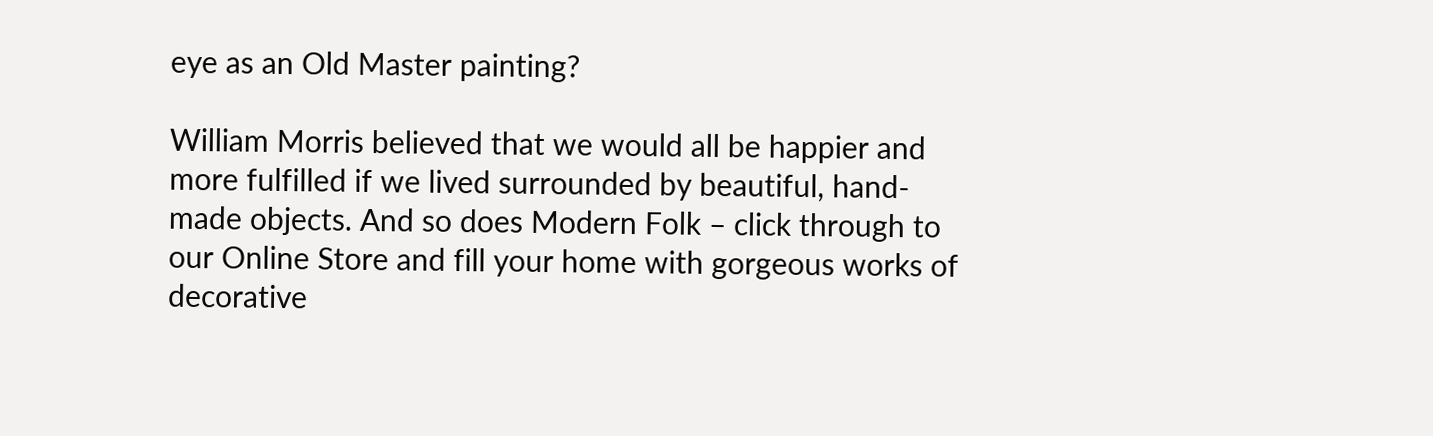eye as an Old Master painting?

William Morris believed that we would all be happier and more fulfilled if we lived surrounded by beautiful, hand-made objects. And so does Modern Folk – click through to our Online Store and fill your home with gorgeous works of decorative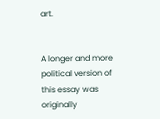art.


A longer and more political version of this essay was originally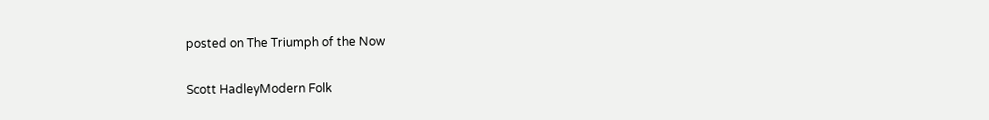posted on The Triumph of the Now

Scott HadleyModern Folk